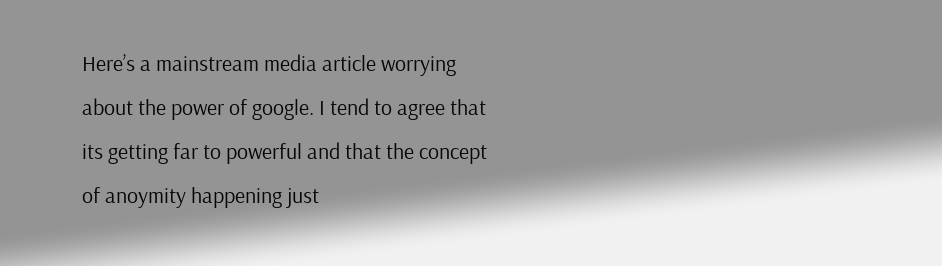Here’s a mainstream media article worrying about the power of google. I tend to agree that its getting far to powerful and that the concept of anoymity happening just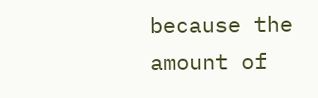because the amount of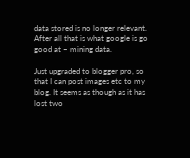data stored is no longer relevant. After all that is what google is go good at – mining data.

Just upgraded to blogger pro, so that I can post images etc to my blog. It seems as though as it has lost two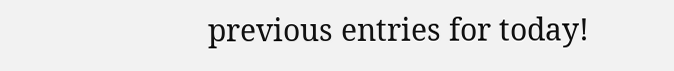previous entries for today!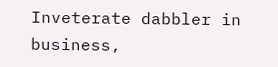Inveterate dabbler in business,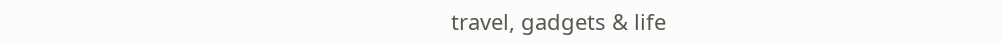travel, gadgets & life